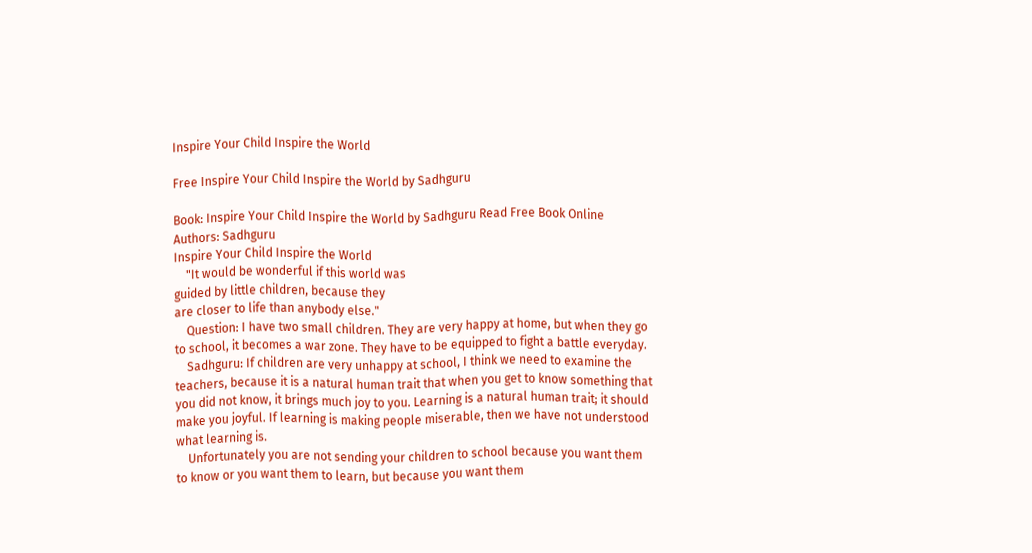Inspire Your Child Inspire the World

Free Inspire Your Child Inspire the World by Sadhguru

Book: Inspire Your Child Inspire the World by Sadhguru Read Free Book Online
Authors: Sadhguru
Inspire Your Child Inspire the World
    "It would be wonderful if this world was
guided by little children, because they
are closer to life than anybody else."
    Question: I have two small children. They are very happy at home, but when they go to school, it becomes a war zone. They have to be equipped to fight a battle everyday.
    Sadhguru: If children are very unhappy at school, I think we need to examine the teachers, because it is a natural human trait that when you get to know something that you did not know, it brings much joy to you. Learning is a natural human trait; it should make you joyful. If learning is making people miserable, then we have not understood what learning is.
    Unfortunately you are not sending your children to school because you want them to know or you want them to learn, but because you want them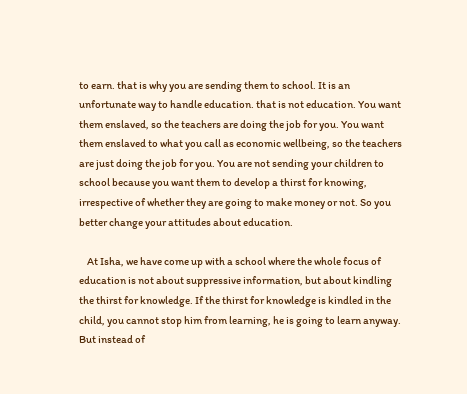to earn. that is why you are sending them to school. It is an unfortunate way to handle education. that is not education. You want them enslaved, so the teachers are doing the job for you. You want them enslaved to what you call as economic wellbeing, so the teachers are just doing the job for you. You are not sending your children to school because you want them to develop a thirst for knowing, irrespective of whether they are going to make money or not. So you better change your attitudes about education.

    At Isha, we have come up with a school where the whole focus of education is not about suppressive information, but about kindling the thirst for knowledge. If the thirst for knowledge is kindled in the child, you cannot stop him from learning, he is going to learn anyway. But instead of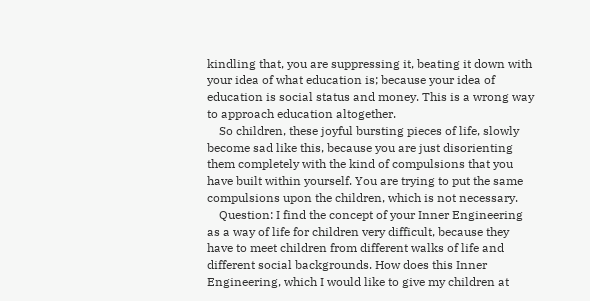kindling that, you are suppressing it, beating it down with your idea of what education is; because your idea of education is social status and money. This is a wrong way to approach education altogether.
    So children, these joyful bursting pieces of life, slowly become sad like this, because you are just disorienting them completely with the kind of compulsions that you have built within yourself. You are trying to put the same compulsions upon the children, which is not necessary.
    Question: I find the concept of your Inner Engineering as a way of life for children very difficult, because they have to meet children from different walks of life and different social backgrounds. How does this Inner Engineering, which I would like to give my children at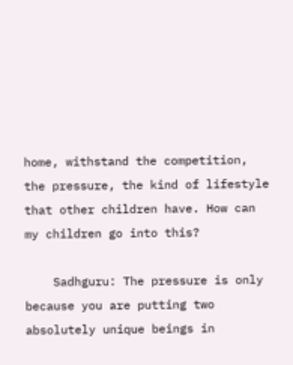home, withstand the competition, the pressure, the kind of lifestyle that other children have. How can my children go into this?

    Sadhguru: The pressure is only because you are putting two absolutely unique beings in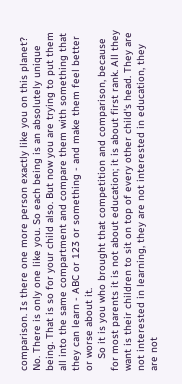comparison. Is there one more person exactly like you on this planet? No. There is only one like you. So each being is an absolutely unique being. That is so for your child also. But now you are trying to put them all into the same compartment and compare them with something that they can learn - ABC or 123 or something - and make them feel better or worse about it.
    So it is you who brought that competition and comparison, because for most parents it is not about education; it is about first rank. All they want is their children to sit on top of every other child's head. They are not interested in learning, they are not interested in education, they are not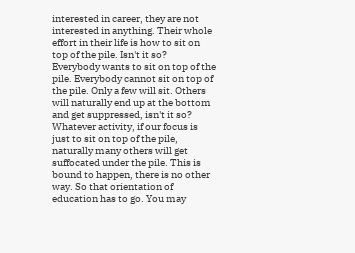interested in career, they are not interested in anything. Their whole effort in their life is how to sit on top of the pile. Isn't it so? Everybody wants to sit on top of the pile. Everybody cannot sit on top of the pile. Only a few will sit. Others will naturally end up at the bottom and get suppressed, isn't it so? Whatever activity, if our focus is just to sit on top of the pile, naturally many others will get suffocated under the pile. This is bound to happen, there is no other way. So that orientation of education has to go. You may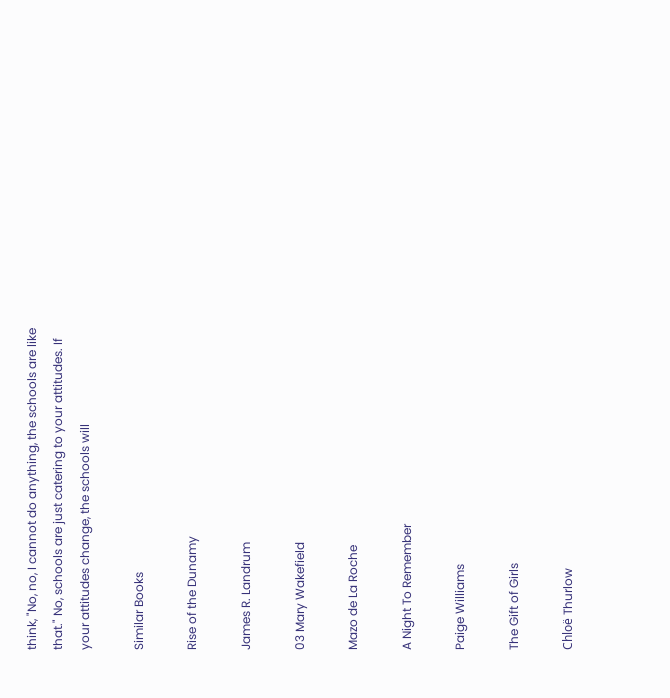think, "No, no, I cannot do anything, the schools are like that." No, schools are just catering to your attitudes. If your attitudes change, the schools will

Similar Books

Rise of the Dunamy

James R. Landrum

03 Mary Wakefield

Mazo de La Roche

A Night To Remember

Paige Williams

The Gift of Girls

Chloë Thurlow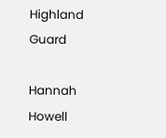Highland Guard

Hannah Howell